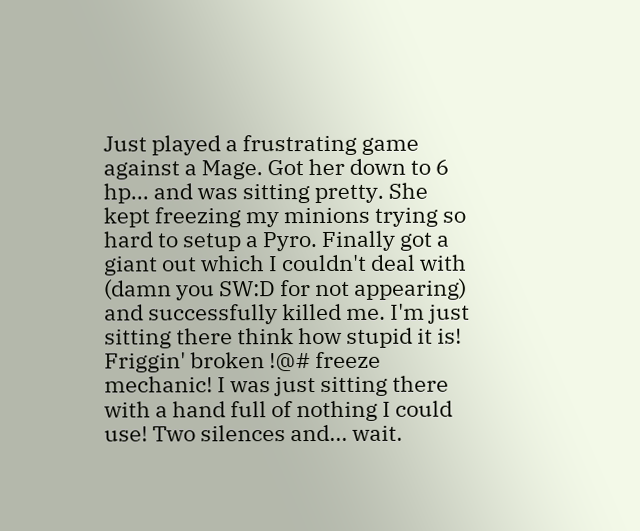Just played a frustrating game against a Mage. Got her down to 6 hp... and was sitting pretty. She kept freezing my minions trying so hard to setup a Pyro. Finally got a giant out which I couldn't deal with (damn you SW:D for not appearing) and successfully killed me. I'm just sitting there think how stupid it is! Friggin' broken !@# freeze mechanic! I was just sitting there with a hand full of nothing I could use! Two silences and... wait.